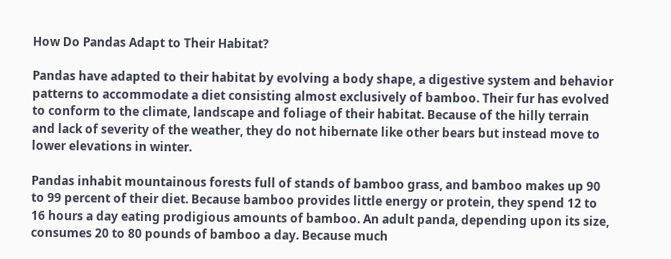How Do Pandas Adapt to Their Habitat?

Pandas have adapted to their habitat by evolving a body shape, a digestive system and behavior patterns to accommodate a diet consisting almost exclusively of bamboo. Their fur has evolved to conform to the climate, landscape and foliage of their habitat. Because of the hilly terrain and lack of severity of the weather, they do not hibernate like other bears but instead move to lower elevations in winter.

Pandas inhabit mountainous forests full of stands of bamboo grass, and bamboo makes up 90 to 99 percent of their diet. Because bamboo provides little energy or protein, they spend 12 to 16 hours a day eating prodigious amounts of bamboo. An adult panda, depending upon its size, consumes 20 to 80 pounds of bamboo a day. Because much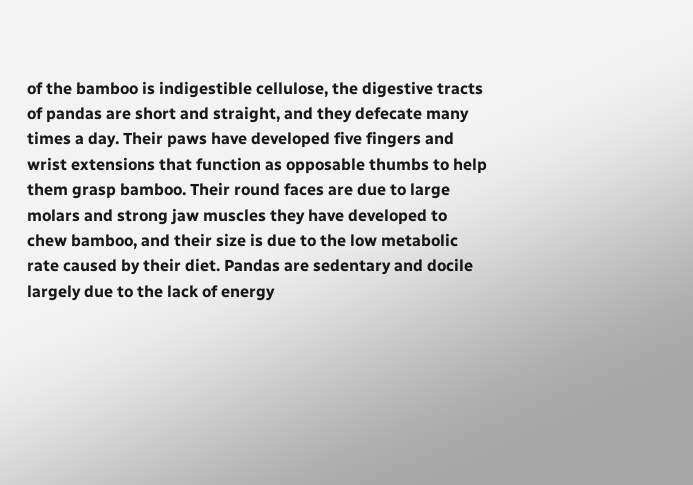of the bamboo is indigestible cellulose, the digestive tracts of pandas are short and straight, and they defecate many times a day. Their paws have developed five fingers and wrist extensions that function as opposable thumbs to help them grasp bamboo. Their round faces are due to large molars and strong jaw muscles they have developed to chew bamboo, and their size is due to the low metabolic rate caused by their diet. Pandas are sedentary and docile largely due to the lack of energy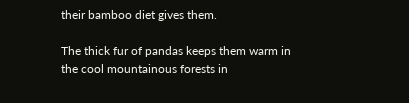their bamboo diet gives them.

The thick fur of pandas keeps them warm in the cool mountainous forests in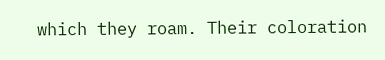which they roam. Their coloration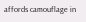affords camouflage in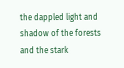the dappled light and shadow of the forests and the stark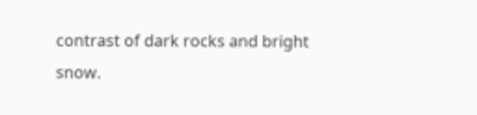contrast of dark rocks and bright snow.